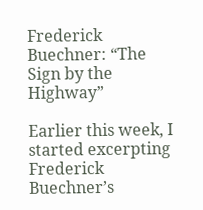Frederick Buechner: “The Sign by the Highway”

Earlier this week, I started excerpting Frederick Buechner’s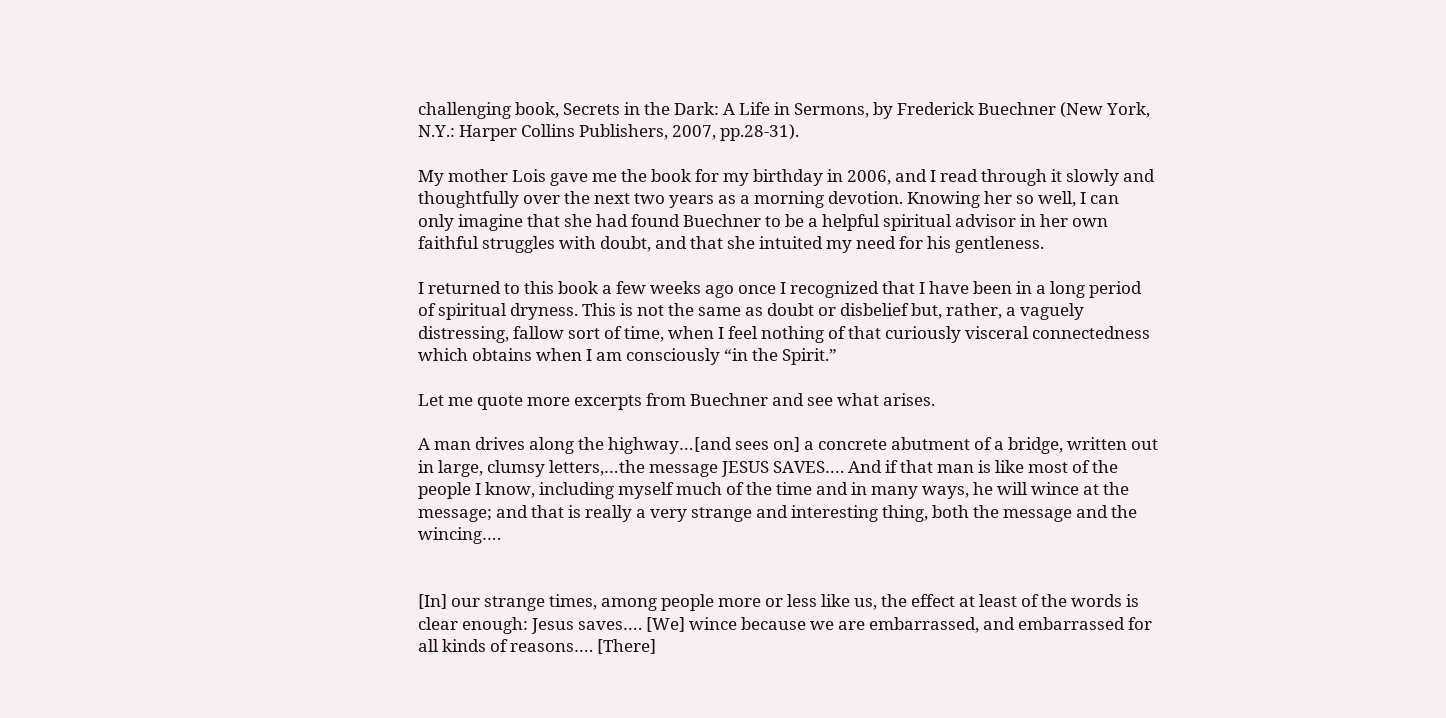challenging book, Secrets in the Dark: A Life in Sermons, by Frederick Buechner (New York, N.Y.: Harper Collins Publishers, 2007, pp.28-31).

My mother Lois gave me the book for my birthday in 2006, and I read through it slowly and thoughtfully over the next two years as a morning devotion. Knowing her so well, I can only imagine that she had found Buechner to be a helpful spiritual advisor in her own faithful struggles with doubt, and that she intuited my need for his gentleness.

I returned to this book a few weeks ago once I recognized that I have been in a long period of spiritual dryness. This is not the same as doubt or disbelief but, rather, a vaguely distressing, fallow sort of time, when I feel nothing of that curiously visceral connectedness which obtains when I am consciously “in the Spirit.”

Let me quote more excerpts from Buechner and see what arises.

A man drives along the highway…[and sees on] a concrete abutment of a bridge, written out in large, clumsy letters,…the message JESUS SAVES…. And if that man is like most of the people I know, including myself much of the time and in many ways, he will wince at the message; and that is really a very strange and interesting thing, both the message and the wincing….


[In] our strange times, among people more or less like us, the effect at least of the words is clear enough: Jesus saves…. [We] wince because we are embarrassed, and embarrassed for all kinds of reasons…. [There]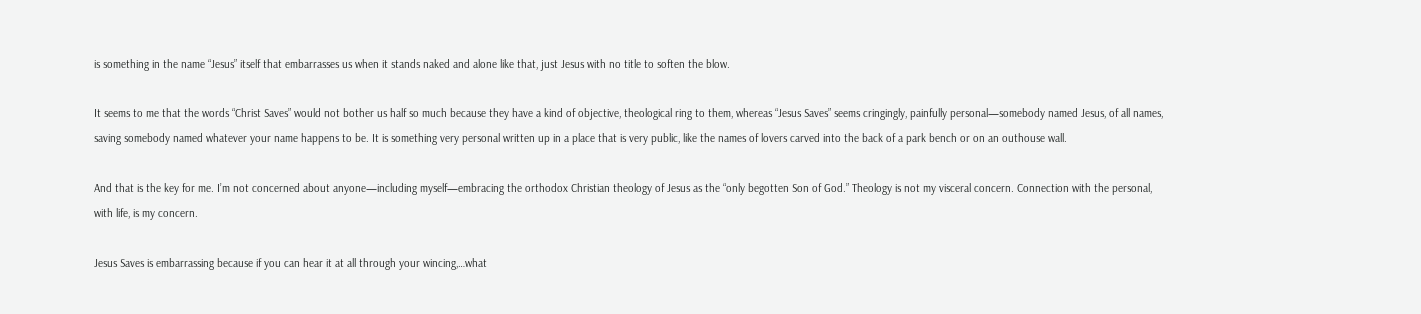is something in the name “Jesus” itself that embarrasses us when it stands naked and alone like that, just Jesus with no title to soften the blow.

It seems to me that the words “Christ Saves” would not bother us half so much because they have a kind of objective, theological ring to them, whereas “Jesus Saves” seems cringingly, painfully personal—somebody named Jesus, of all names, saving somebody named whatever your name happens to be. It is something very personal written up in a place that is very public, like the names of lovers carved into the back of a park bench or on an outhouse wall.

And that is the key for me. I’m not concerned about anyone—including myself—embracing the orthodox Christian theology of Jesus as the “only begotten Son of God.” Theology is not my visceral concern. Connection with the personal, with life, is my concern.

Jesus Saves is embarrassing because if you can hear it at all through your wincing,…what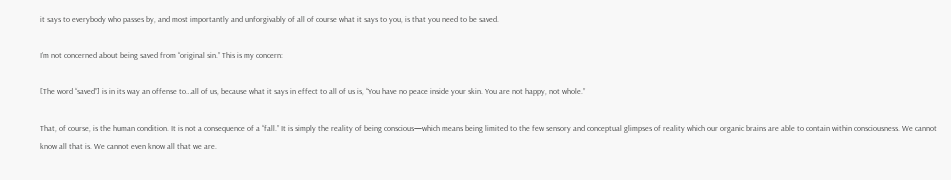it says to everybody who passes by, and most importantly and unforgivably of all of course what it says to you, is that you need to be saved.

I’m not concerned about being saved from “original sin.” This is my concern:

[The word “saved”] is in its way an offense to…all of us, because what it says in effect to all of us is, “You have no peace inside your skin. You are not happy, not whole.”

That, of course, is the human condition. It is not a consequence of a “fall.” It is simply the reality of being conscious—which means being limited to the few sensory and conceptual glimpses of reality which our organic brains are able to contain within consciousness. We cannot know all that is. We cannot even know all that we are.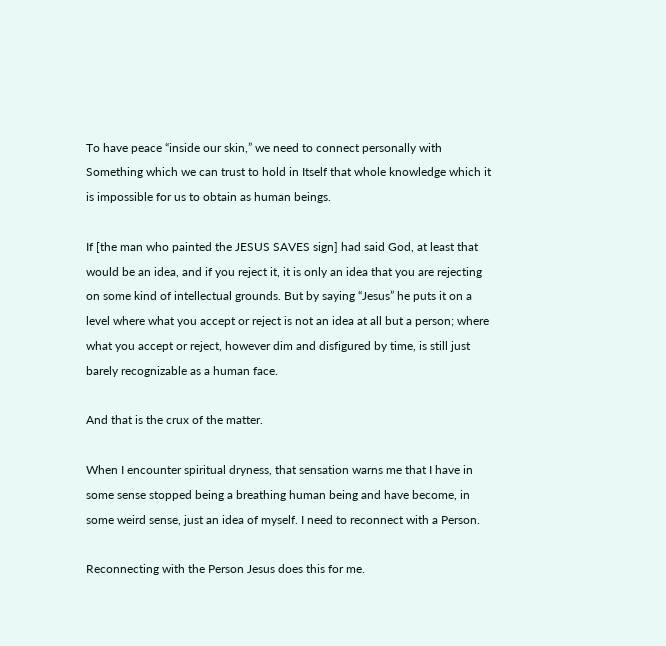To have peace “inside our skin,” we need to connect personally with Something which we can trust to hold in Itself that whole knowledge which it is impossible for us to obtain as human beings.

If [the man who painted the JESUS SAVES sign] had said God, at least that would be an idea, and if you reject it, it is only an idea that you are rejecting on some kind of intellectual grounds. But by saying “Jesus” he puts it on a level where what you accept or reject is not an idea at all but a person; where what you accept or reject, however dim and disfigured by time, is still just barely recognizable as a human face.

And that is the crux of the matter.

When I encounter spiritual dryness, that sensation warns me that I have in some sense stopped being a breathing human being and have become, in some weird sense, just an idea of myself. I need to reconnect with a Person.

Reconnecting with the Person Jesus does this for me.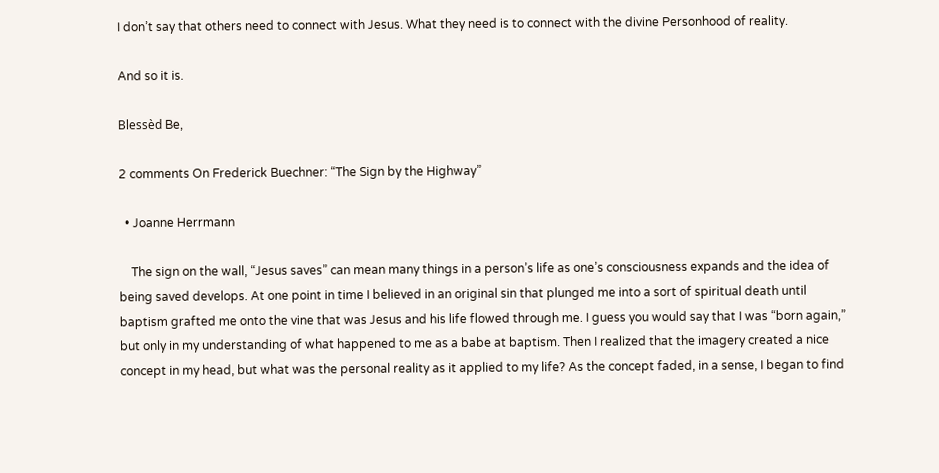I don’t say that others need to connect with Jesus. What they need is to connect with the divine Personhood of reality.

And so it is.

Blessèd Be,

2 comments On Frederick Buechner: “The Sign by the Highway”

  • Joanne Herrmann

    The sign on the wall, “Jesus saves” can mean many things in a person’s life as one’s consciousness expands and the idea of being saved develops. At one point in time I believed in an original sin that plunged me into a sort of spiritual death until baptism grafted me onto the vine that was Jesus and his life flowed through me. I guess you would say that I was “born again,” but only in my understanding of what happened to me as a babe at baptism. Then I realized that the imagery created a nice concept in my head, but what was the personal reality as it applied to my life? As the concept faded, in a sense, I began to find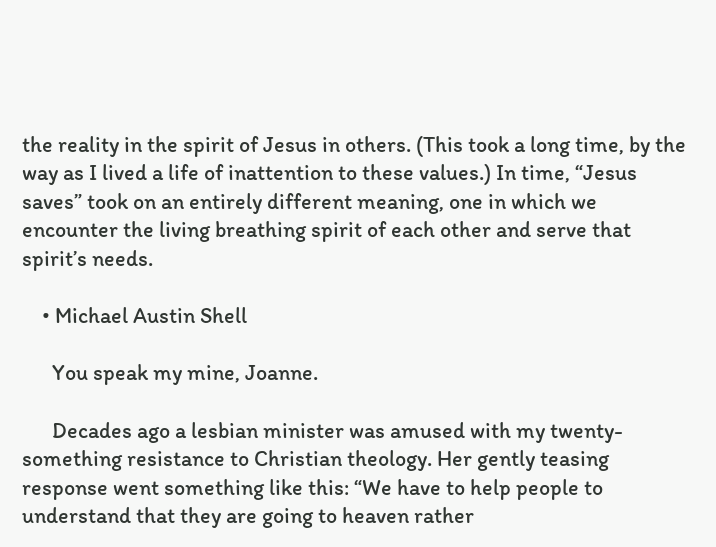the reality in the spirit of Jesus in others. (This took a long time, by the way as I lived a life of inattention to these values.) In time, “Jesus saves” took on an entirely different meaning, one in which we encounter the living breathing spirit of each other and serve that spirit’s needs.

    • Michael Austin Shell

      You speak my mine, Joanne.

      Decades ago a lesbian minister was amused with my twenty-something resistance to Christian theology. Her gently teasing response went something like this: “We have to help people to understand that they are going to heaven rather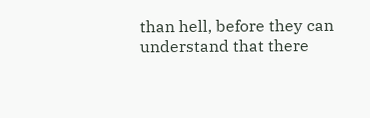than hell, before they can understand that there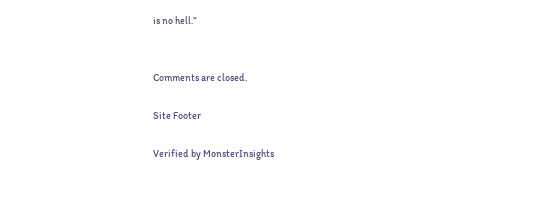is no hell.”


Comments are closed.

Site Footer

Verified by MonsterInsights